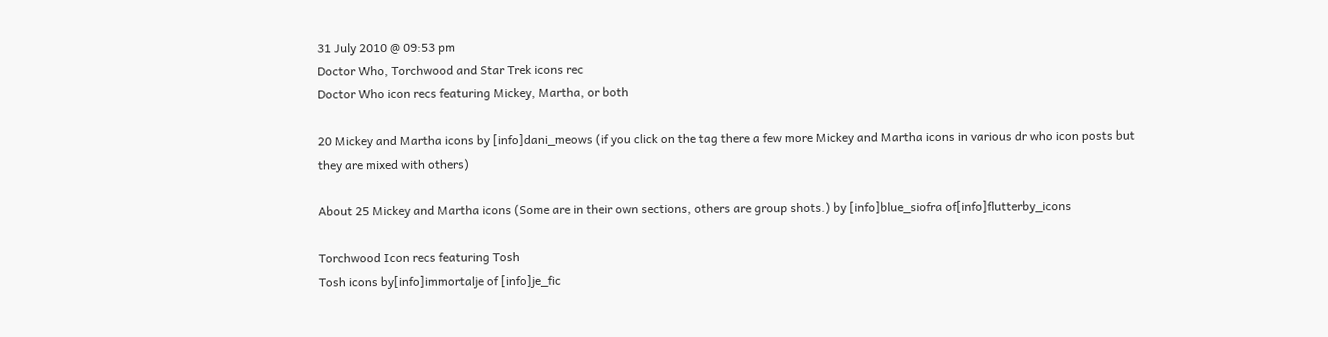31 July 2010 @ 09:53 pm
Doctor Who, Torchwood and Star Trek icons rec
Doctor Who icon recs featuring Mickey, Martha, or both

20 Mickey and Martha icons by [info]dani_meows (if you click on the tag there a few more Mickey and Martha icons in various dr who icon posts but they are mixed with others)

About 25 Mickey and Martha icons (Some are in their own sections, others are group shots.) by [info]blue_siofra of[info]flutterby_icons

Torchwood Icon recs featuring Tosh
Tosh icons by[info]immortalje of [info]je_fic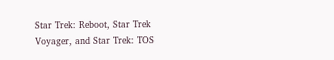Star Trek: Reboot, Star Trek Voyager, and Star Trek: TOS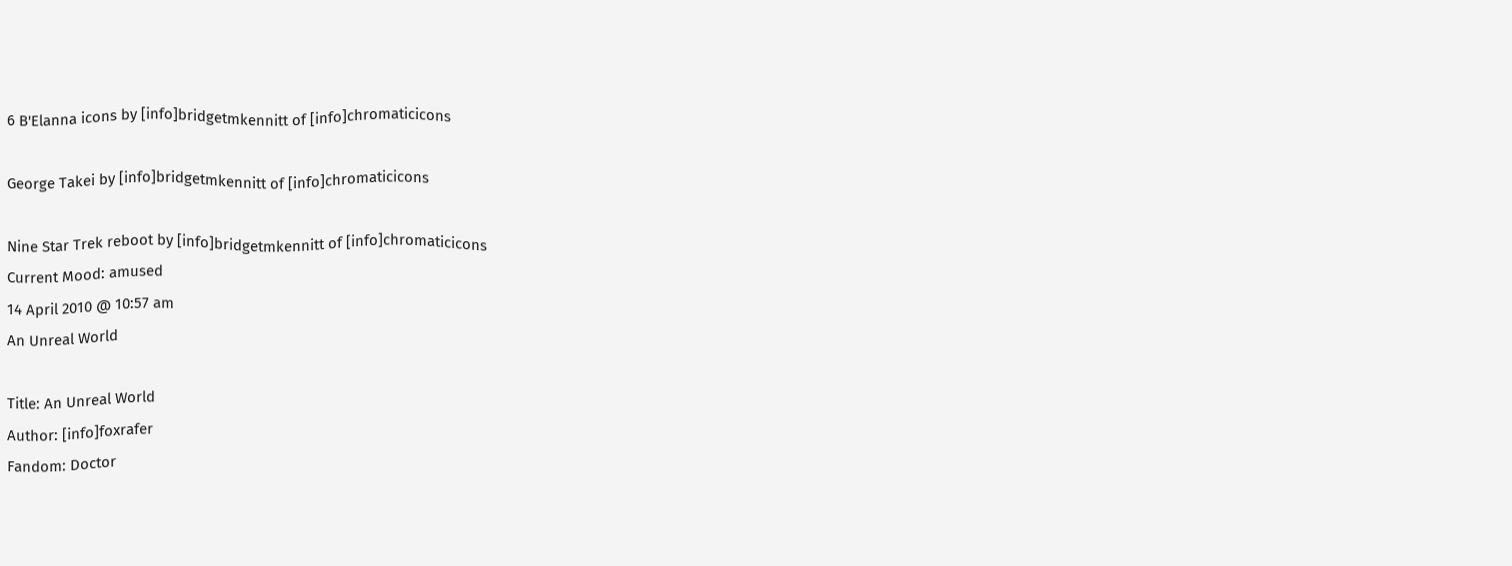6 B'Elanna icons by [info]bridgetmkennitt of [info]chromaticicons

George Takei by [info]bridgetmkennitt of [info]chromaticicons

Nine Star Trek reboot by [info]bridgetmkennitt of [info]chromaticicons
Current Mood: amused
14 April 2010 @ 10:57 am
An Unreal World

Title: An Unreal World
Author: [info]foxrafer
Fandom: Doctor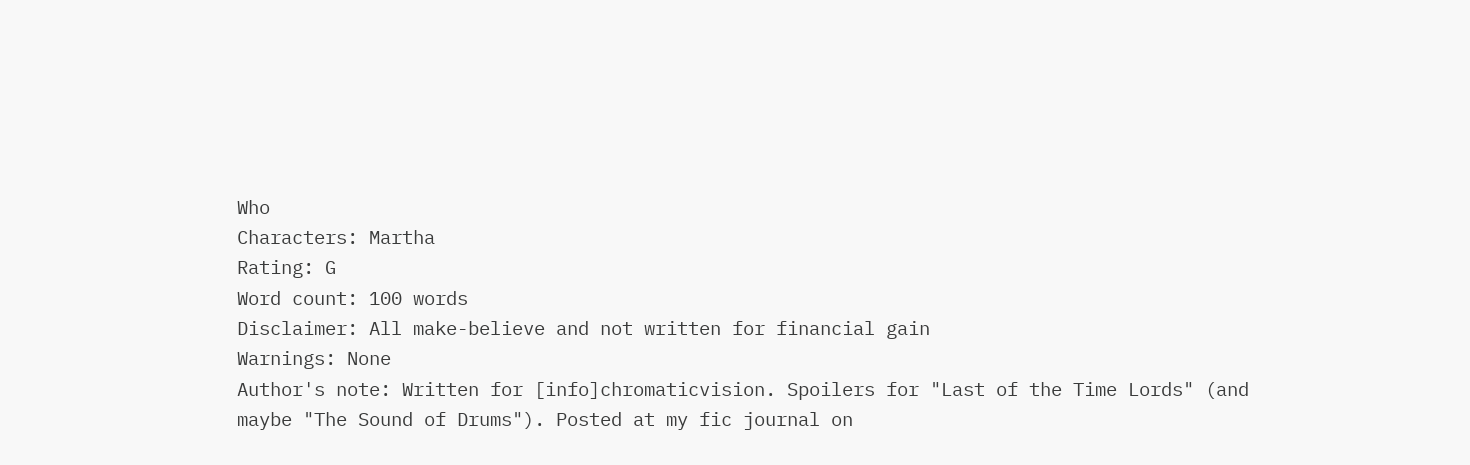Who
Characters: Martha
Rating: G
Word count: 100 words
Disclaimer: All make-believe and not written for financial gain
Warnings: None
Author's note: Written for [info]chromaticvision. Spoilers for "Last of the Time Lords" (and maybe "The Sound of Drums"). Posted at my fic journal on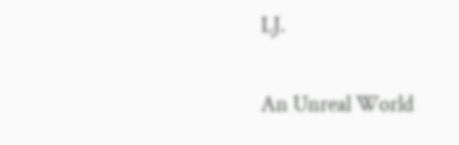LJ.

An Unreal World